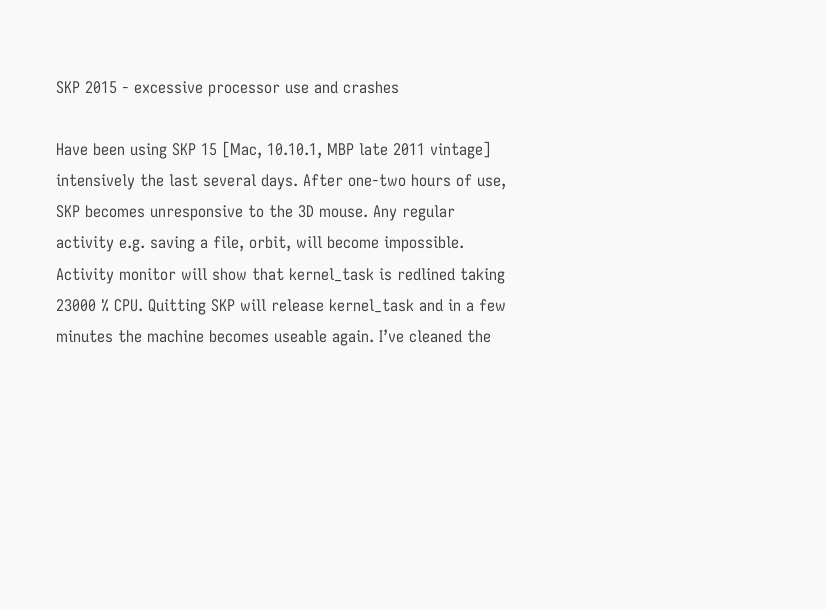SKP 2015 - excessive processor use and crashes

Have been using SKP 15 [Mac, 10.10.1, MBP late 2011 vintage] intensively the last several days. After one-two hours of use, SKP becomes unresponsive to the 3D mouse. Any regular activity e.g. saving a file, orbit, will become impossible. Activity monitor will show that kernel_task is redlined taking 23000 % CPU. Quitting SKP will release kernel_task and in a few minutes the machine becomes useable again. I’ve cleaned the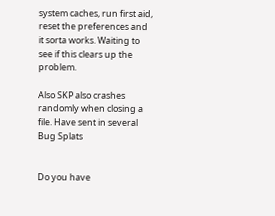system caches, run first aid, reset the preferences and it sorta works. Waiting to see if this clears up the problem.

Also SKP also crashes randomly when closing a file. Have sent in several Bug Splats


Do you have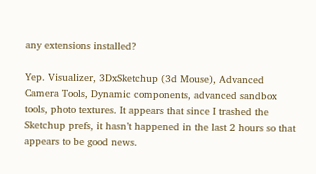any extensions installed?

Yep. Visualizer, 3DxSketchup (3d Mouse), Advanced Camera Tools, Dynamic components, advanced sandbox tools, photo textures. It appears that since I trashed the Sketchup prefs, it hasn’t happened in the last 2 hours so that appears to be good news.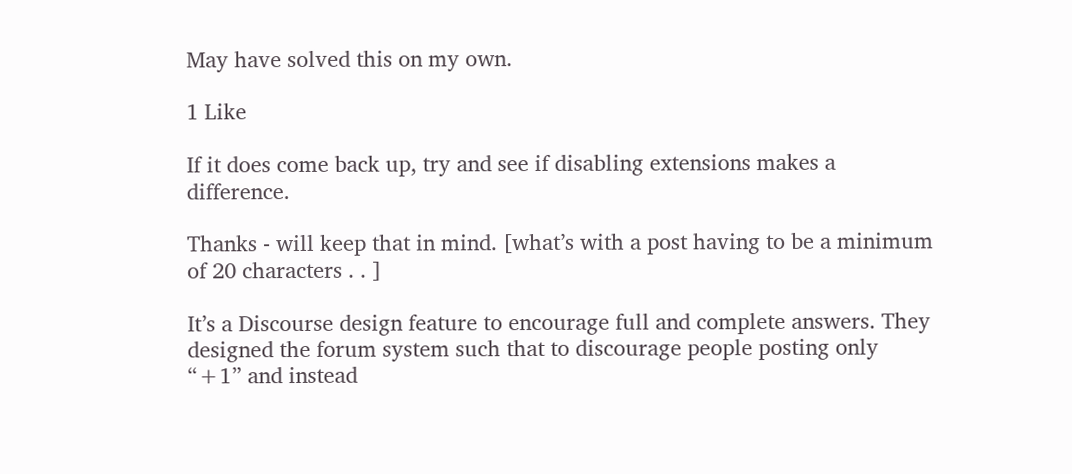May have solved this on my own.

1 Like

If it does come back up, try and see if disabling extensions makes a difference.

Thanks - will keep that in mind. [what’s with a post having to be a minimum of 20 characters . . ]

It’s a Discourse design feature to encourage full and complete answers. They designed the forum system such that to discourage people posting only “+1” and instead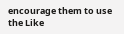encourage them to use the Like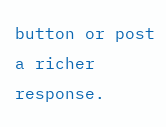button or post a richer response.